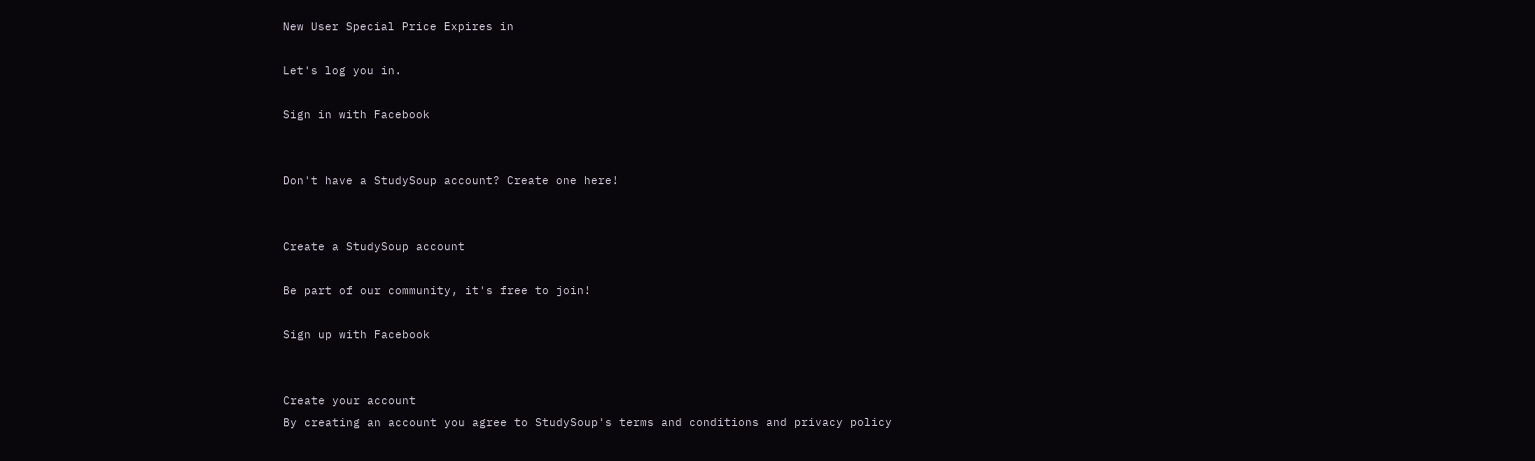New User Special Price Expires in

Let's log you in.

Sign in with Facebook


Don't have a StudySoup account? Create one here!


Create a StudySoup account

Be part of our community, it's free to join!

Sign up with Facebook


Create your account
By creating an account you agree to StudySoup's terms and conditions and privacy policy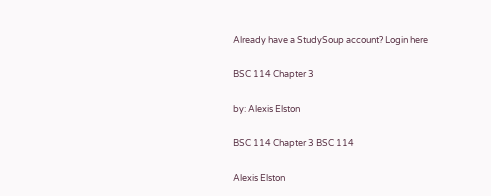Already have a StudySoup account? Login here

BSC 114 Chapter 3

by: Alexis Elston

BSC 114 Chapter 3 BSC 114

Alexis Elston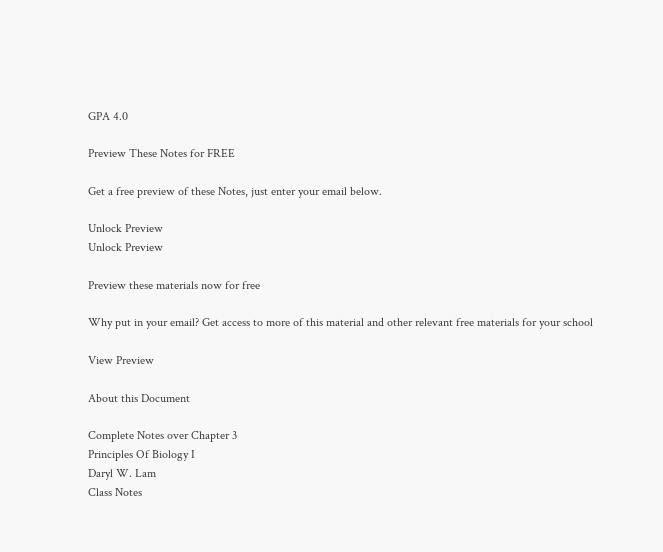GPA 4.0

Preview These Notes for FREE

Get a free preview of these Notes, just enter your email below.

Unlock Preview
Unlock Preview

Preview these materials now for free

Why put in your email? Get access to more of this material and other relevant free materials for your school

View Preview

About this Document

Complete Notes over Chapter 3
Principles Of Biology I
Daryl W. Lam
Class Notes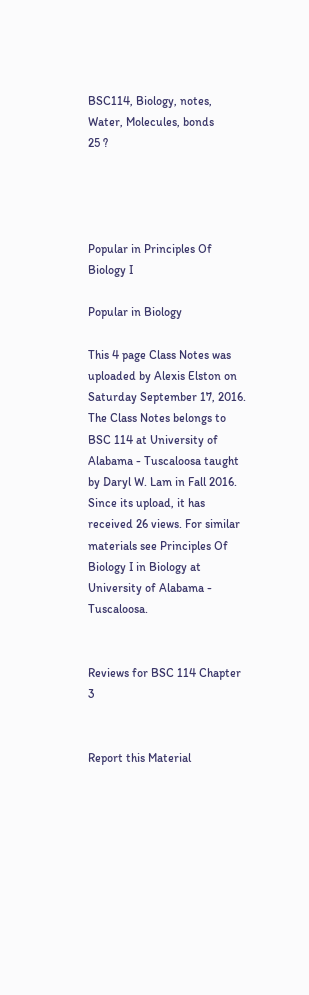BSC114, Biology, notes, Water, Molecules, bonds
25 ?




Popular in Principles Of Biology I

Popular in Biology

This 4 page Class Notes was uploaded by Alexis Elston on Saturday September 17, 2016. The Class Notes belongs to BSC 114 at University of Alabama - Tuscaloosa taught by Daryl W. Lam in Fall 2016. Since its upload, it has received 26 views. For similar materials see Principles Of Biology I in Biology at University of Alabama - Tuscaloosa.


Reviews for BSC 114 Chapter 3


Report this Material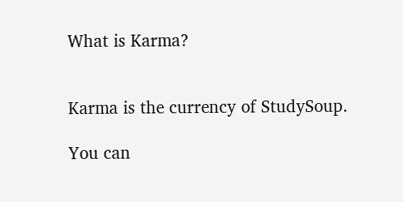What is Karma?


Karma is the currency of StudySoup.

You can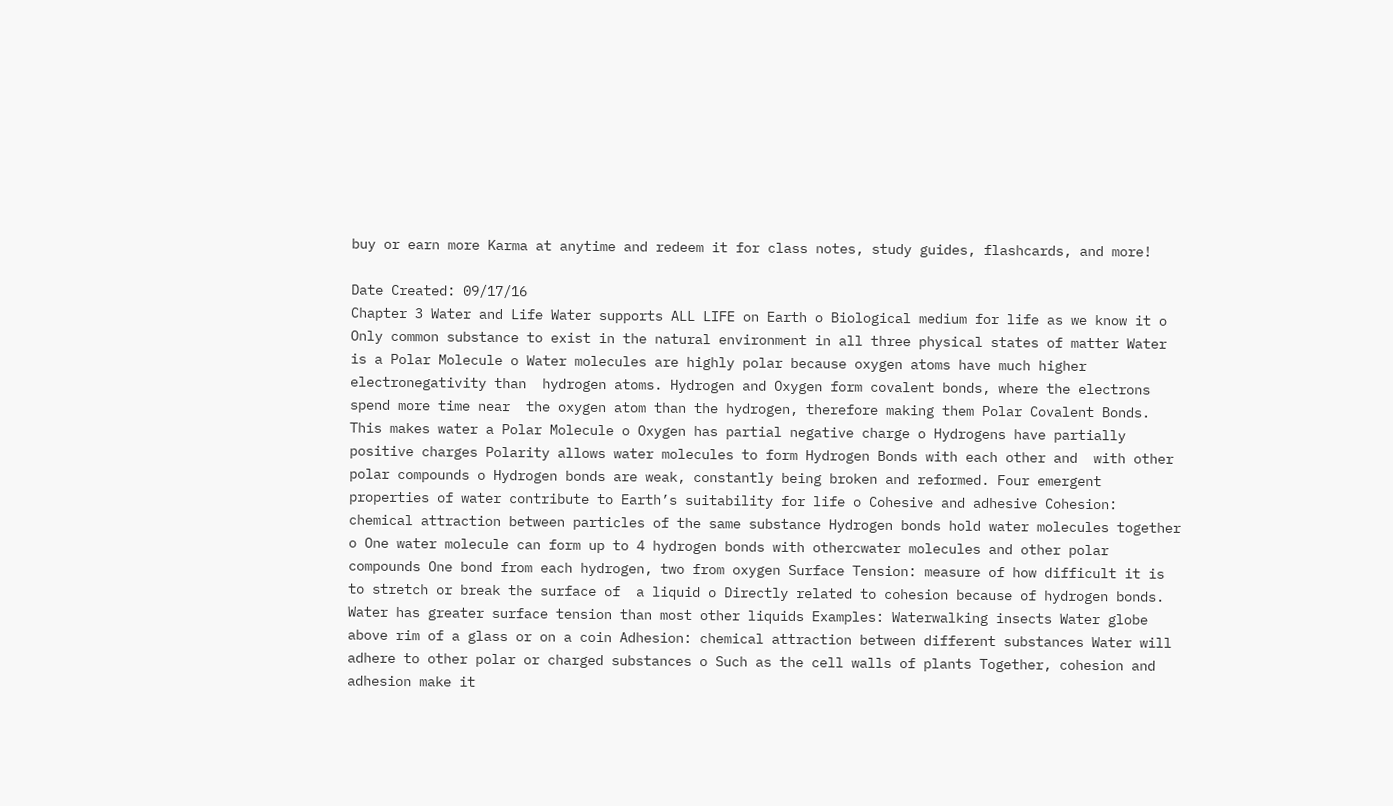buy or earn more Karma at anytime and redeem it for class notes, study guides, flashcards, and more!

Date Created: 09/17/16
Chapter 3 Water and Life Water supports ALL LIFE on Earth o Biological medium for life as we know it o Only common substance to exist in the natural environment in all three physical states of matter Water is a Polar Molecule o Water molecules are highly polar because oxygen atoms have much higher electronegativity than  hydrogen atoms. Hydrogen and Oxygen form covalent bonds, where the electrons spend more time near  the oxygen atom than the hydrogen, therefore making them Polar Covalent Bonds.  This makes water a Polar Molecule o Oxygen has partial negative charge o Hydrogens have partially positive charges Polarity allows water molecules to form Hydrogen Bonds with each other and  with other polar compounds o Hydrogen bonds are weak, constantly being broken and reformed. Four emergent properties of water contribute to Earth’s suitability for life o Cohesive and adhesive Cohesion: chemical attraction between particles of the same substance Hydrogen bonds hold water molecules together o One water molecule can form up to 4 hydrogen bonds with othercwater molecules and other polar compounds One bond from each hydrogen, two from oxygen Surface Tension: measure of how difficult it is to stretch or break the surface of  a liquid o Directly related to cohesion because of hydrogen bonds.  Water has greater surface tension than most other liquids Examples: Waterwalking insects Water globe above rim of a glass or on a coin Adhesion: chemical attraction between different substances Water will adhere to other polar or charged substances o Such as the cell walls of plants Together, cohesion and adhesion make it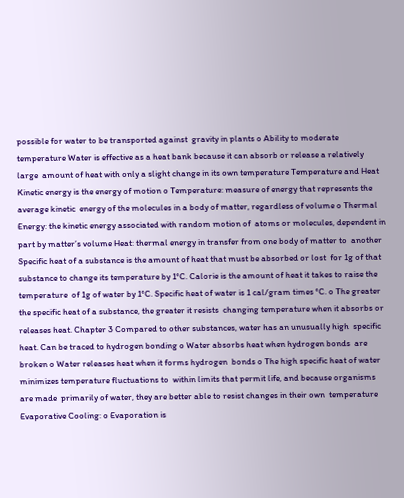possible for water to be transported against  gravity in plants o Ability to moderate temperature Water is effective as a heat bank because it can absorb or release a relatively large  amount of heat with only a slight change in its own temperature Temperature and Heat Kinetic energy is the energy of motion o Temperature: measure of energy that represents the average kinetic  energy of the molecules in a body of matter, regardless of volume o Thermal Energy: the kinetic energy associated with random motion of  atoms or molecules, dependent in part by matter’s volume Heat: thermal energy in transfer from one body of matter to  another Specific heat of a substance is the amount of heat that must be absorbed or lost  for 1g of that substance to change its temperature by 1°C. Calorie is the amount of heat it takes to raise the temperature  of 1g of water by 1°C. Specific heat of water is 1 cal/gram times °C. o The greater the specific heat of a substance, the greater it resists  changing temperature when it absorbs or releases heat. Chapter 3 Compared to other substances, water has an unusually high  specific heat. Can be traced to hydrogen bonding o Water absorbs heat when hydrogen bonds  are broken o Water releases heat when it forms hydrogen  bonds o The high specific heat of water minimizes temperature fluctuations to  within limits that permit life, and because organisms are made  primarily of water, they are better able to resist changes in their own  temperature Evaporative Cooling: o Evaporation is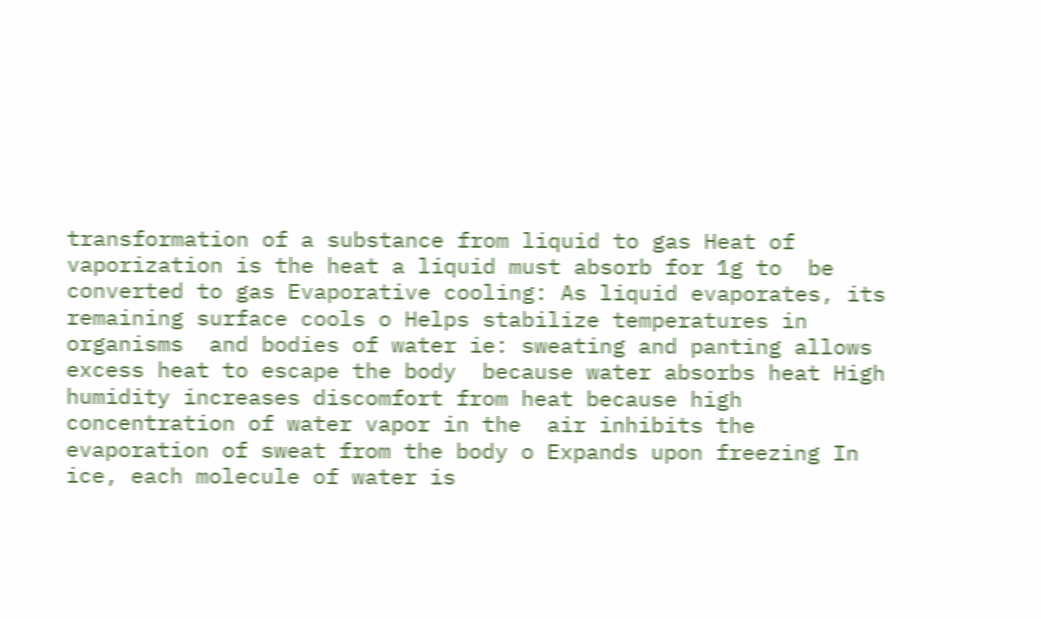transformation of a substance from liquid to gas Heat of vaporization is the heat a liquid must absorb for 1g to  be converted to gas Evaporative cooling: As liquid evaporates, its  remaining surface cools o Helps stabilize temperatures in organisms  and bodies of water ie: sweating and panting allows  excess heat to escape the body  because water absorbs heat High humidity increases discomfort from heat because high  concentration of water vapor in the  air inhibits the evaporation of sweat from the body o Expands upon freezing In ice, each molecule of water is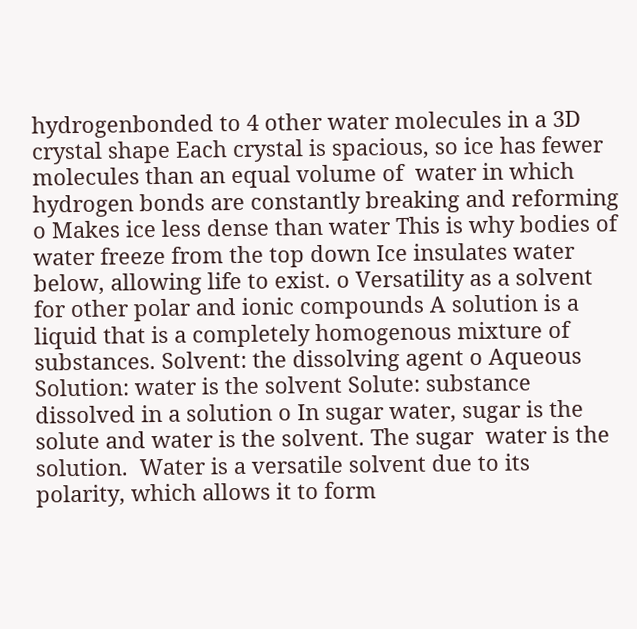hydrogenbonded to 4 other water molecules in a 3D  crystal shape Each crystal is spacious, so ice has fewer molecules than an equal volume of  water in which hydrogen bonds are constantly breaking and reforming o Makes ice less dense than water This is why bodies of water freeze from the top down Ice insulates water below, allowing life to exist. o Versatility as a solvent for other polar and ionic compounds A solution is a liquid that is a completely homogenous mixture of substances. Solvent: the dissolving agent o Aqueous Solution: water is the solvent Solute: substance dissolved in a solution o In sugar water, sugar is the solute and water is the solvent. The sugar  water is the solution.  Water is a versatile solvent due to its polarity, which allows it to form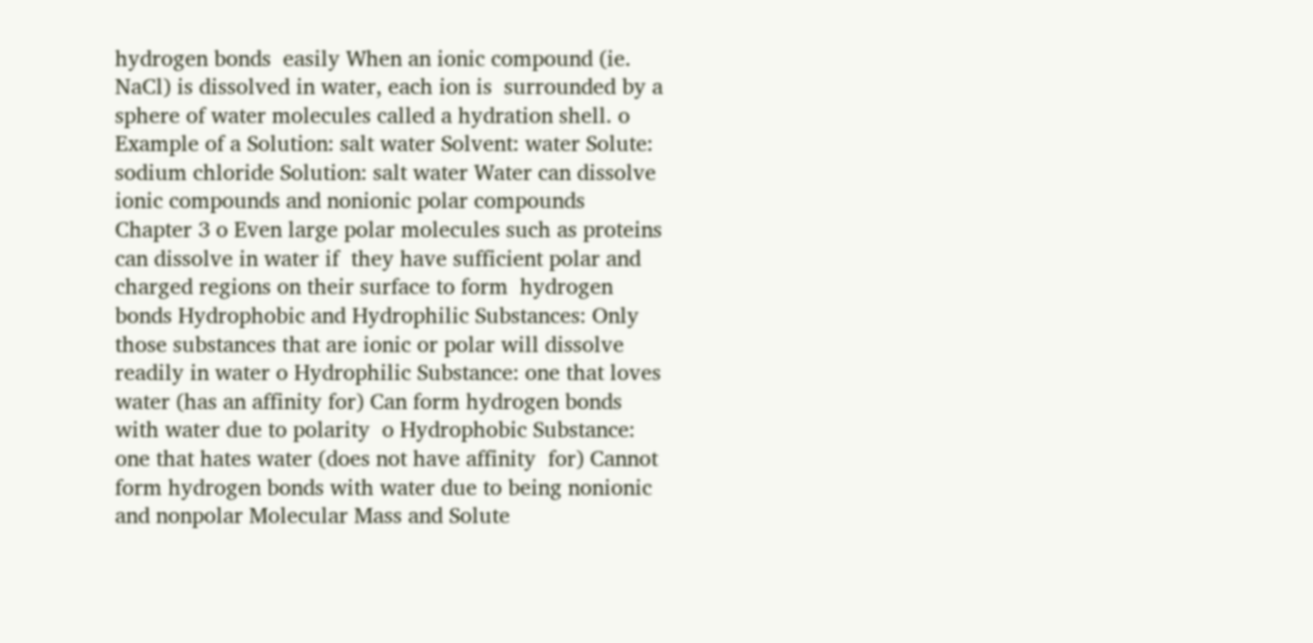hydrogen bonds  easily When an ionic compound (ie. NaCl) is dissolved in water, each ion is  surrounded by a sphere of water molecules called a hydration shell. o Example of a Solution: salt water Solvent: water Solute: sodium chloride Solution: salt water Water can dissolve ionic compounds and nonionic polar compounds Chapter 3 o Even large polar molecules such as proteins can dissolve in water if  they have sufficient polar and charged regions on their surface to form  hydrogen bonds Hydrophobic and Hydrophilic Substances: Only those substances that are ionic or polar will dissolve readily in water o Hydrophilic Substance: one that loves water (has an affinity for) Can form hydrogen bonds with water due to polarity  o Hydrophobic Substance: one that hates water (does not have affinity  for) Cannot form hydrogen bonds with water due to being nonionic and nonpolar Molecular Mass and Solute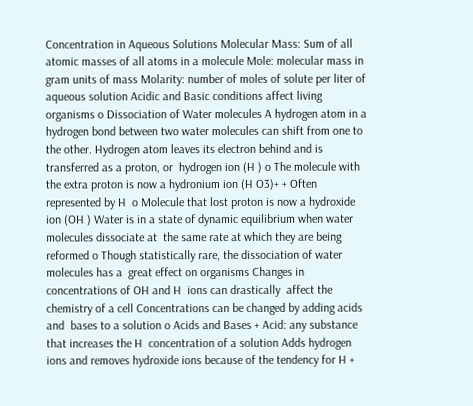Concentration in Aqueous Solutions Molecular Mass: Sum of all atomic masses of all atoms in a molecule Mole: molecular mass in gram units of mass Molarity: number of moles of solute per liter of aqueous solution Acidic and Basic conditions affect living organisms o Dissociation of Water molecules A hydrogen atom in a hydrogen bond between two water molecules can shift from one to  the other. Hydrogen atom leaves its electron behind and is transferred as a proton, or  hydrogen ion (H ) o The molecule with the extra proton is now a hydronium ion (H O3)+ + Often represented by H  o Molecule that lost proton is now a hydroxide ion (OH ) Water is in a state of dynamic equilibrium when water molecules dissociate at  the same rate at which they are being reformed o Though statistically rare, the dissociation of water molecules has a  great effect on organisms Changes in concentrations of OH and H  ions can drastically  affect the chemistry of a cell Concentrations can be changed by adding acids and  bases to a solution o Acids and Bases + Acid: any substance that increases the H  concentration of a solution Adds hydrogen ions and removes hydroxide ions because of the tendency for H +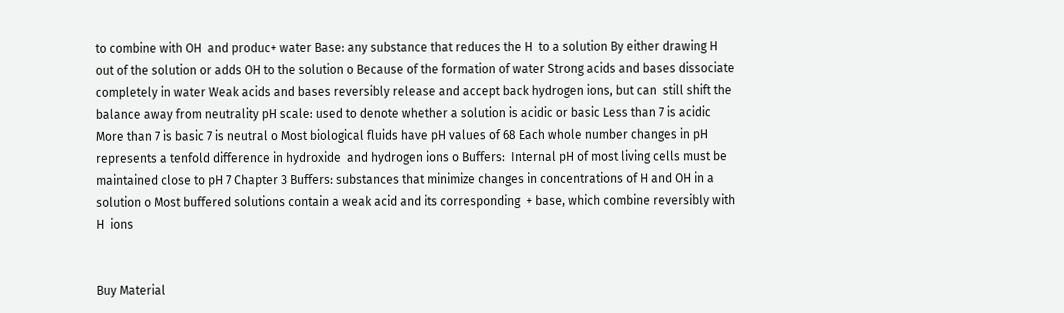to combine with OH  and produc+ water Base: any substance that reduces the H  to a solution By either drawing H  out of the solution or adds OH to the solution o Because of the formation of water Strong acids and bases dissociate completely in water Weak acids and bases reversibly release and accept back hydrogen ions, but can  still shift the balance away from neutrality pH scale: used to denote whether a solution is acidic or basic Less than 7 is acidic More than 7 is basic 7 is neutral o Most biological fluids have pH values of 68 Each whole number changes in pH represents a tenfold difference in hydroxide  and hydrogen ions o Buffers:  Internal pH of most living cells must be maintained close to pH 7 Chapter 3 Buffers: substances that minimize changes in concentrations of H and OH in a  solution o Most buffered solutions contain a weak acid and its corresponding  + base, which combine reversibly with H  ions


Buy Material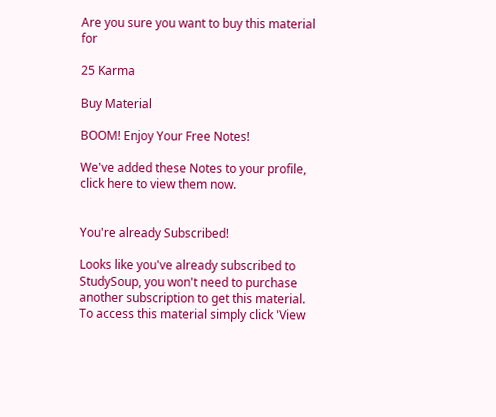Are you sure you want to buy this material for

25 Karma

Buy Material

BOOM! Enjoy Your Free Notes!

We've added these Notes to your profile, click here to view them now.


You're already Subscribed!

Looks like you've already subscribed to StudySoup, you won't need to purchase another subscription to get this material. To access this material simply click 'View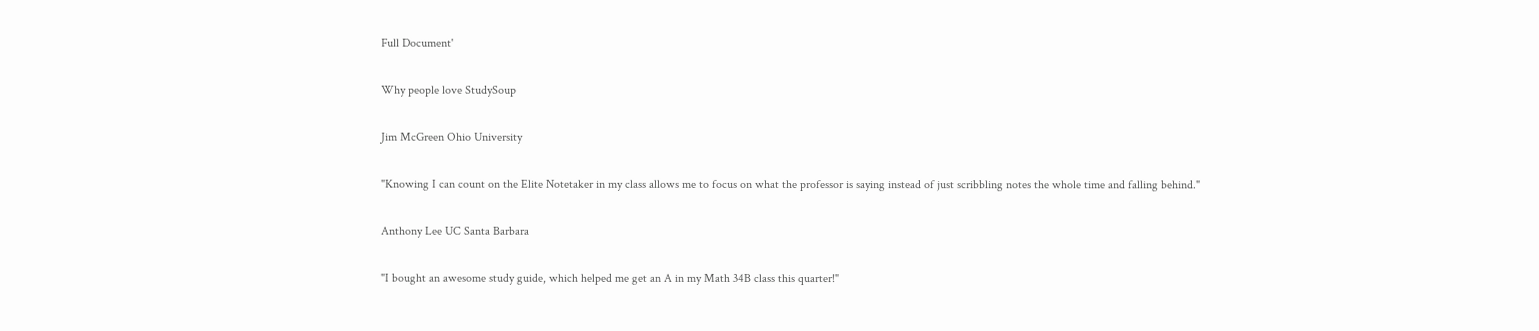Full Document'

Why people love StudySoup

Jim McGreen Ohio University

"Knowing I can count on the Elite Notetaker in my class allows me to focus on what the professor is saying instead of just scribbling notes the whole time and falling behind."

Anthony Lee UC Santa Barbara

"I bought an awesome study guide, which helped me get an A in my Math 34B class this quarter!"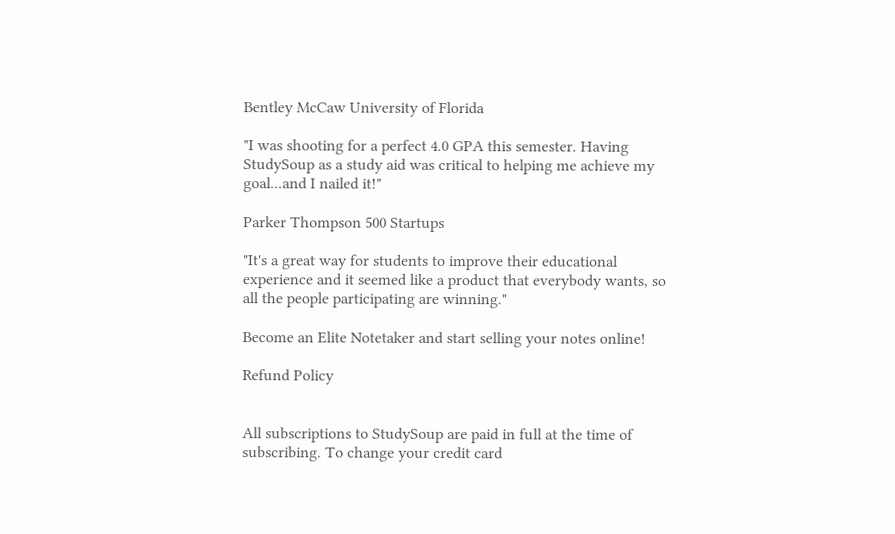Bentley McCaw University of Florida

"I was shooting for a perfect 4.0 GPA this semester. Having StudySoup as a study aid was critical to helping me achieve my goal...and I nailed it!"

Parker Thompson 500 Startups

"It's a great way for students to improve their educational experience and it seemed like a product that everybody wants, so all the people participating are winning."

Become an Elite Notetaker and start selling your notes online!

Refund Policy


All subscriptions to StudySoup are paid in full at the time of subscribing. To change your credit card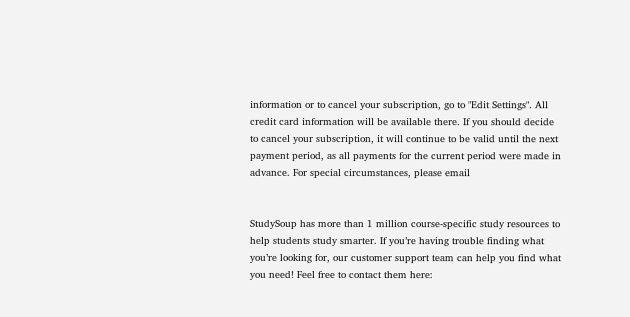information or to cancel your subscription, go to "Edit Settings". All credit card information will be available there. If you should decide to cancel your subscription, it will continue to be valid until the next payment period, as all payments for the current period were made in advance. For special circumstances, please email


StudySoup has more than 1 million course-specific study resources to help students study smarter. If you’re having trouble finding what you’re looking for, our customer support team can help you find what you need! Feel free to contact them here: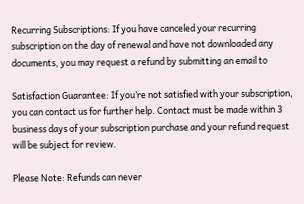Recurring Subscriptions: If you have canceled your recurring subscription on the day of renewal and have not downloaded any documents, you may request a refund by submitting an email to

Satisfaction Guarantee: If you’re not satisfied with your subscription, you can contact us for further help. Contact must be made within 3 business days of your subscription purchase and your refund request will be subject for review.

Please Note: Refunds can never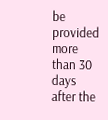be provided more than 30 days after the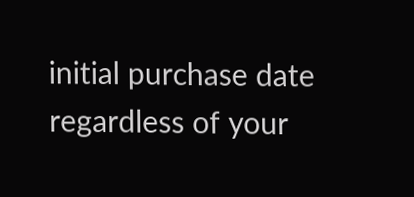initial purchase date regardless of your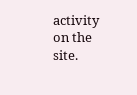activity on the site.